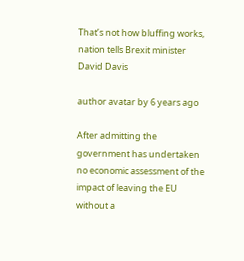That’s not how bluffing works, nation tells Brexit minister David Davis

author avatar by 6 years ago

After admitting the government has undertaken no economic assessment of the impact of leaving the EU without a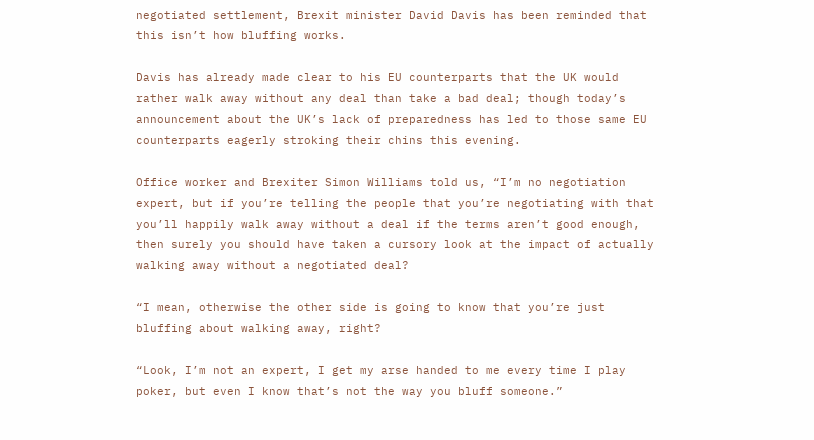negotiated settlement, Brexit minister David Davis has been reminded that this isn’t how bluffing works.

Davis has already made clear to his EU counterparts that the UK would rather walk away without any deal than take a bad deal; though today’s announcement about the UK’s lack of preparedness has led to those same EU counterparts eagerly stroking their chins this evening.

Office worker and Brexiter Simon Williams told us, “I’m no negotiation expert, but if you’re telling the people that you’re negotiating with that you’ll happily walk away without a deal if the terms aren’t good enough, then surely you should have taken a cursory look at the impact of actually walking away without a negotiated deal?

“I mean, otherwise the other side is going to know that you’re just bluffing about walking away, right?

“Look, I’m not an expert, I get my arse handed to me every time I play poker, but even I know that’s not the way you bluff someone.”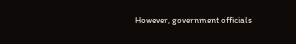However, government officials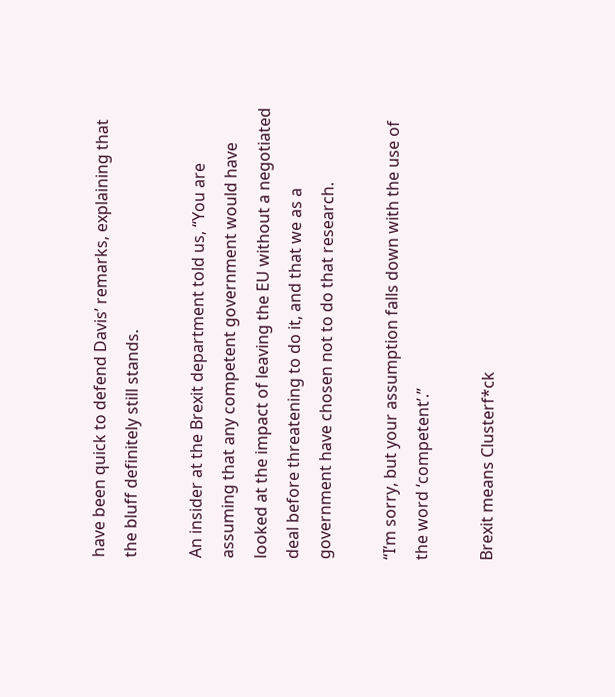have been quick to defend Davis’ remarks, explaining that the bluff definitely still stands.

An insider at the Brexit department told us, “You are assuming that any competent government would have looked at the impact of leaving the EU without a negotiated deal before threatening to do it, and that we as a government have chosen not to do that research.

“I’m sorry, but your assumption falls down with the use of the word ‘competent’.”

Brexit means Clusterf*ck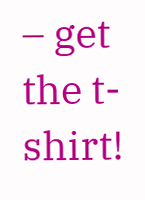– get the t-shirt!